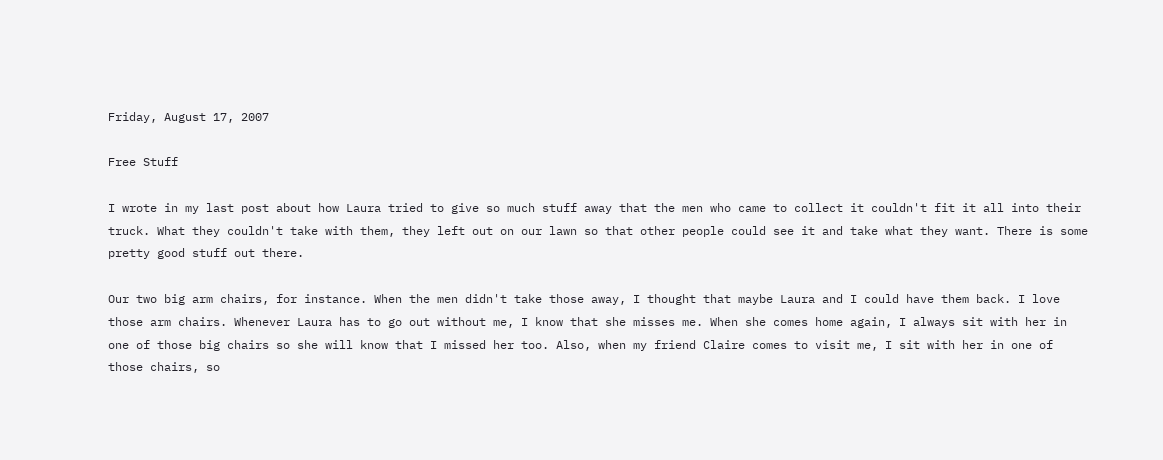Friday, August 17, 2007

Free Stuff

I wrote in my last post about how Laura tried to give so much stuff away that the men who came to collect it couldn't fit it all into their truck. What they couldn't take with them, they left out on our lawn so that other people could see it and take what they want. There is some pretty good stuff out there.

Our two big arm chairs, for instance. When the men didn't take those away, I thought that maybe Laura and I could have them back. I love those arm chairs. Whenever Laura has to go out without me, I know that she misses me. When she comes home again, I always sit with her in one of those big chairs so she will know that I missed her too. Also, when my friend Claire comes to visit me, I sit with her in one of those chairs, so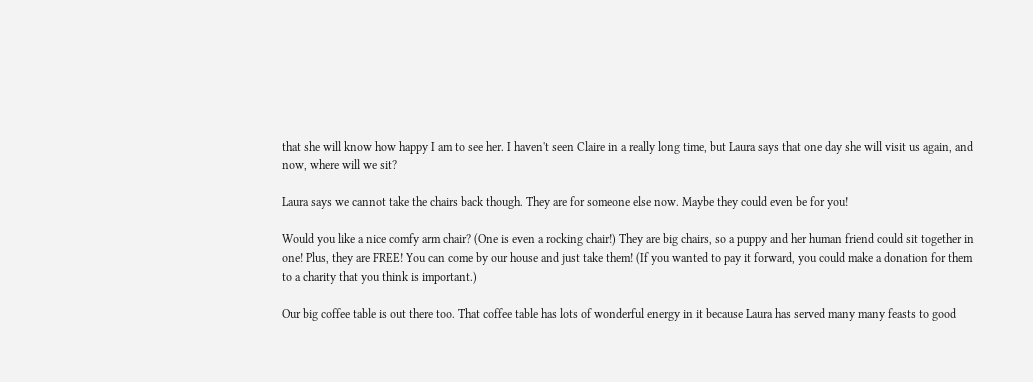that she will know how happy I am to see her. I haven't seen Claire in a really long time, but Laura says that one day she will visit us again, and now, where will we sit?

Laura says we cannot take the chairs back though. They are for someone else now. Maybe they could even be for you!

Would you like a nice comfy arm chair? (One is even a rocking chair!) They are big chairs, so a puppy and her human friend could sit together in one! Plus, they are FREE! You can come by our house and just take them! (If you wanted to pay it forward, you could make a donation for them to a charity that you think is important.)

Our big coffee table is out there too. That coffee table has lots of wonderful energy in it because Laura has served many many feasts to good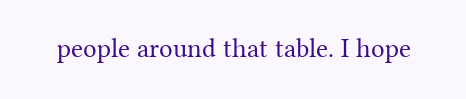people around that table. I hope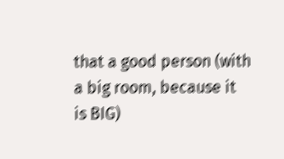that a good person (with a big room, because it is BIG)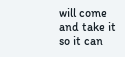will come and take it so it can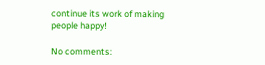continue its work of making people happy!

No comments: